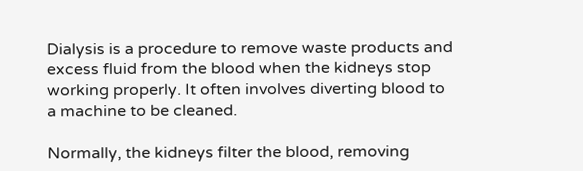Dialysis is a procedure to remove waste products and excess fluid from the blood when the kidneys stop working properly. It often involves diverting blood to a machine to be cleaned.

Normally, the kidneys filter the blood, removing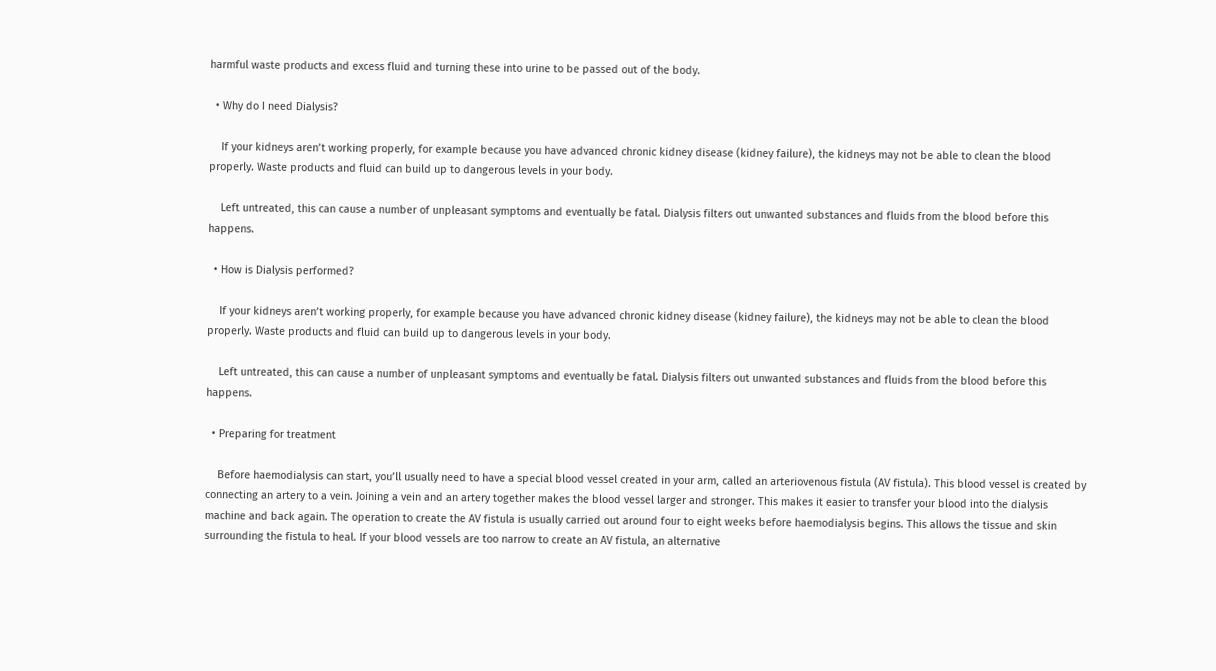harmful waste products and excess fluid and turning these into urine to be passed out of the body.

  • Why do I need Dialysis?

    If your kidneys aren’t working properly, for example because you have advanced chronic kidney disease (kidney failure), the kidneys may not be able to clean the blood properly. Waste products and fluid can build up to dangerous levels in your body.

    Left untreated, this can cause a number of unpleasant symptoms and eventually be fatal. Dialysis filters out unwanted substances and fluids from the blood before this happens.

  • How is Dialysis performed?

    If your kidneys aren’t working properly, for example because you have advanced chronic kidney disease (kidney failure), the kidneys may not be able to clean the blood properly. Waste products and fluid can build up to dangerous levels in your body.

    Left untreated, this can cause a number of unpleasant symptoms and eventually be fatal. Dialysis filters out unwanted substances and fluids from the blood before this happens.

  • Preparing for treatment

    Before haemodialysis can start, you’ll usually need to have a special blood vessel created in your arm, called an arteriovenous fistula (AV fistula). This blood vessel is created by connecting an artery to a vein. Joining a vein and an artery together makes the blood vessel larger and stronger. This makes it easier to transfer your blood into the dialysis machine and back again. The operation to create the AV fistula is usually carried out around four to eight weeks before haemodialysis begins. This allows the tissue and skin surrounding the fistula to heal. If your blood vessels are too narrow to create an AV fistula, an alternative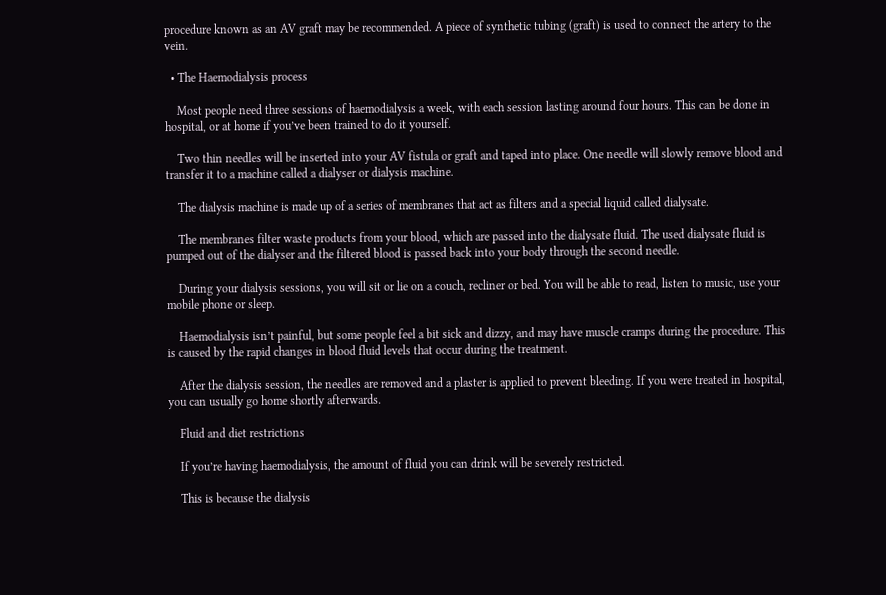procedure known as an AV graft may be recommended. A piece of synthetic tubing (graft) is used to connect the artery to the vein.

  • The Haemodialysis process

    Most people need three sessions of haemodialysis a week, with each session lasting around four hours. This can be done in hospital, or at home if you’ve been trained to do it yourself.

    Two thin needles will be inserted into your AV fistula or graft and taped into place. One needle will slowly remove blood and transfer it to a machine called a dialyser or dialysis machine.

    The dialysis machine is made up of a series of membranes that act as filters and a special liquid called dialysate.

    The membranes filter waste products from your blood, which are passed into the dialysate fluid. The used dialysate fluid is pumped out of the dialyser and the filtered blood is passed back into your body through the second needle.

    During your dialysis sessions, you will sit or lie on a couch, recliner or bed. You will be able to read, listen to music, use your mobile phone or sleep.

    Haemodialysis isn’t painful, but some people feel a bit sick and dizzy, and may have muscle cramps during the procedure. This is caused by the rapid changes in blood fluid levels that occur during the treatment.

    After the dialysis session, the needles are removed and a plaster is applied to prevent bleeding. If you were treated in hospital, you can usually go home shortly afterwards.

    Fluid and diet restrictions

    If you’re having haemodialysis, the amount of fluid you can drink will be severely restricted.

    This is because the dialysis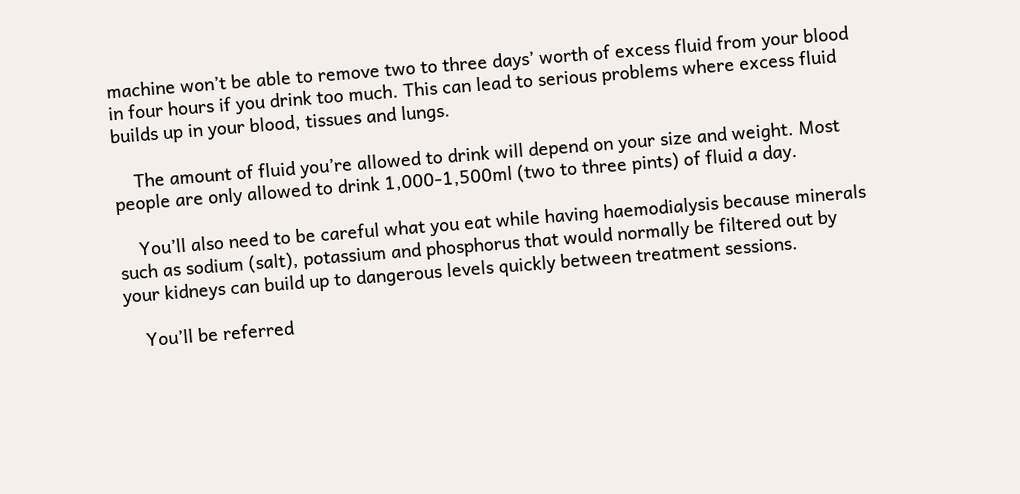machine won’t be able to remove two to three days’ worth of excess fluid from your blood in four hours if you drink too much. This can lead to serious problems where excess fluid builds up in your blood, tissues and lungs.

    The amount of fluid you’re allowed to drink will depend on your size and weight. Most people are only allowed to drink 1,000-1,500ml (two to three pints) of fluid a day.

    You’ll also need to be careful what you eat while having haemodialysis because minerals such as sodium (salt), potassium and phosphorus that would normally be filtered out by your kidneys can build up to dangerous levels quickly between treatment sessions.

    You’ll be referred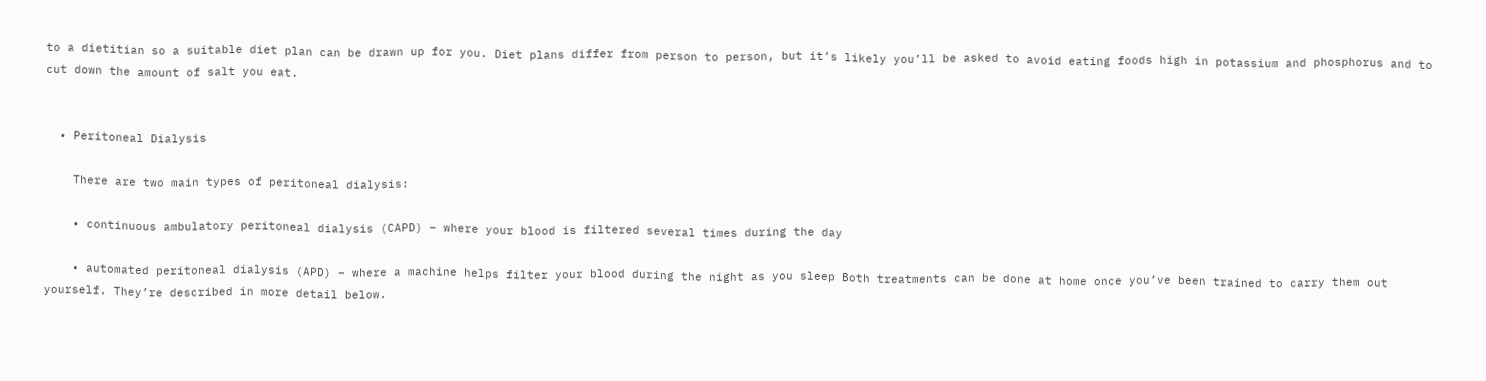to a dietitian so a suitable diet plan can be drawn up for you. Diet plans differ from person to person, but it’s likely you’ll be asked to avoid eating foods high in potassium and phosphorus and to cut down the amount of salt you eat.


  • Peritoneal Dialysis

    There are two main types of peritoneal dialysis:

    • continuous ambulatory peritoneal dialysis (CAPD) – where your blood is filtered several times during the day

    • automated peritoneal dialysis (APD) – where a machine helps filter your blood during the night as you sleep Both treatments can be done at home once you’ve been trained to carry them out yourself. They’re described in more detail below.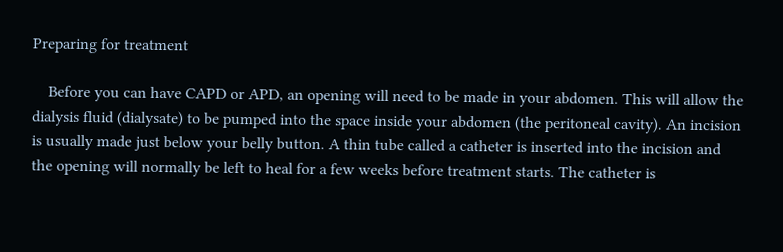Preparing for treatment

    Before you can have CAPD or APD, an opening will need to be made in your abdomen. This will allow the dialysis fluid (dialysate) to be pumped into the space inside your abdomen (the peritoneal cavity). An incision is usually made just below your belly button. A thin tube called a catheter is inserted into the incision and the opening will normally be left to heal for a few weeks before treatment starts. The catheter is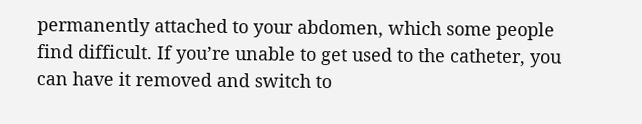permanently attached to your abdomen, which some people find difficult. If you’re unable to get used to the catheter, you can have it removed and switch to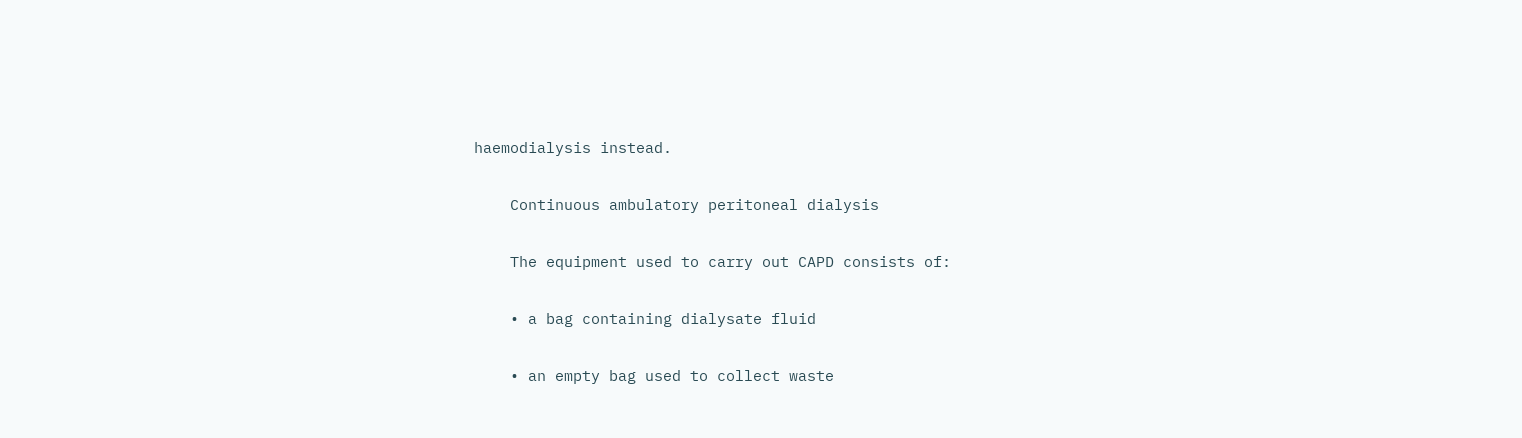haemodialysis instead.

    Continuous ambulatory peritoneal dialysis

    The equipment used to carry out CAPD consists of:

    • a bag containing dialysate fluid

    • an empty bag used to collect waste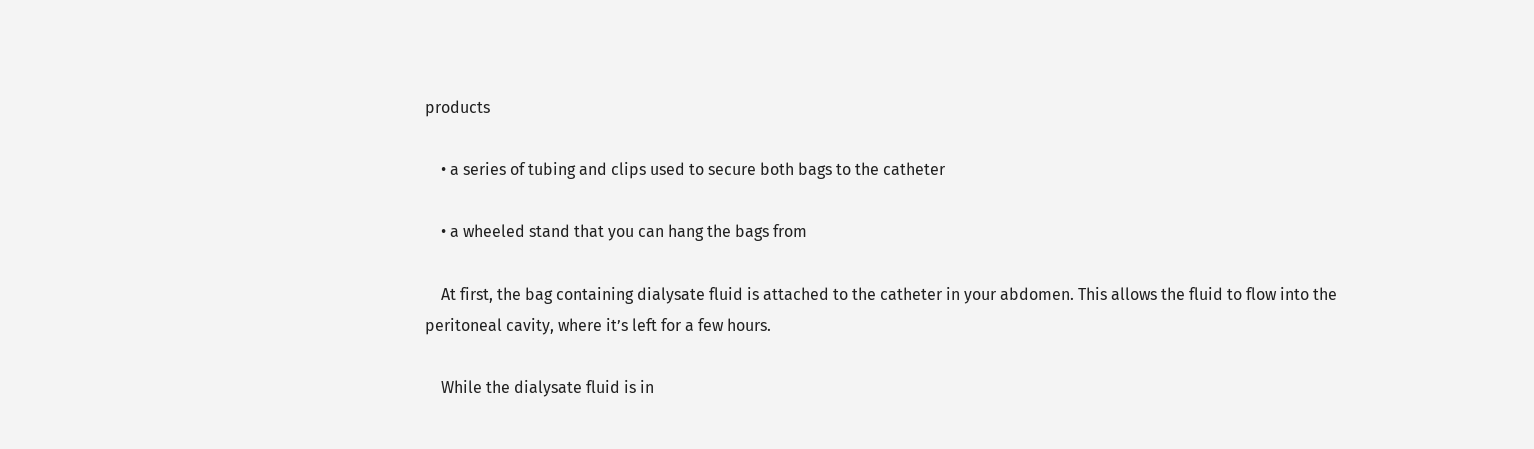products

    • a series of tubing and clips used to secure both bags to the catheter

    • a wheeled stand that you can hang the bags from

    At first, the bag containing dialysate fluid is attached to the catheter in your abdomen. This allows the fluid to flow into the peritoneal cavity, where it’s left for a few hours.

    While the dialysate fluid is in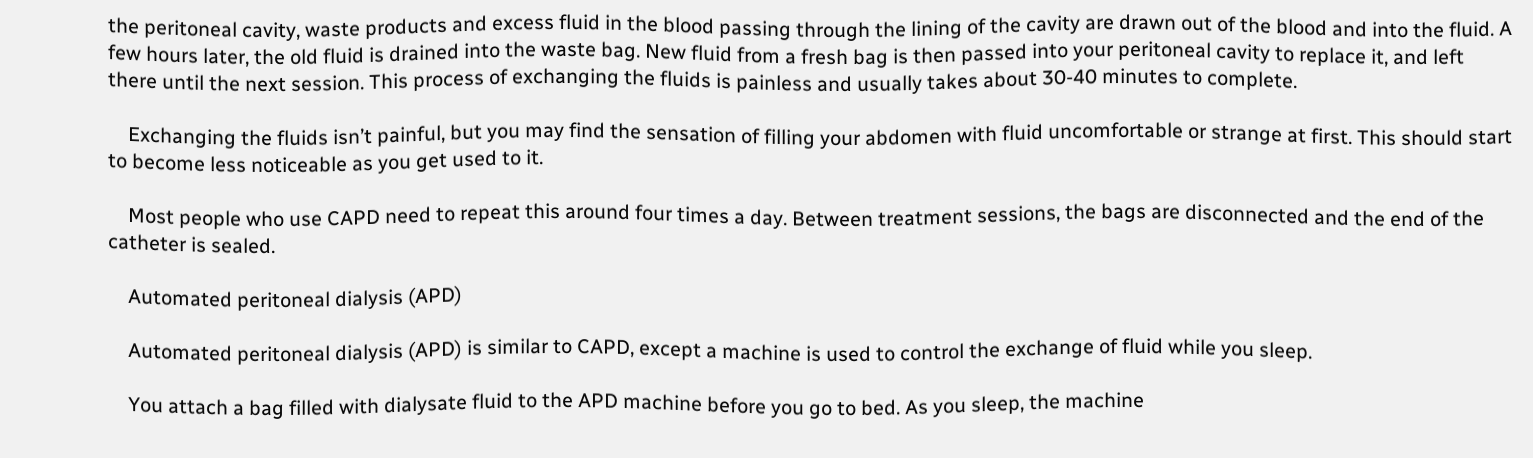the peritoneal cavity, waste products and excess fluid in the blood passing through the lining of the cavity are drawn out of the blood and into the fluid. A few hours later, the old fluid is drained into the waste bag. New fluid from a fresh bag is then passed into your peritoneal cavity to replace it, and left there until the next session. This process of exchanging the fluids is painless and usually takes about 30-40 minutes to complete.

    Exchanging the fluids isn’t painful, but you may find the sensation of filling your abdomen with fluid uncomfortable or strange at first. This should start to become less noticeable as you get used to it.

    Most people who use CAPD need to repeat this around four times a day. Between treatment sessions, the bags are disconnected and the end of the catheter is sealed.

    Automated peritoneal dialysis (APD)

    Automated peritoneal dialysis (APD) is similar to CAPD, except a machine is used to control the exchange of fluid while you sleep.

    You attach a bag filled with dialysate fluid to the APD machine before you go to bed. As you sleep, the machine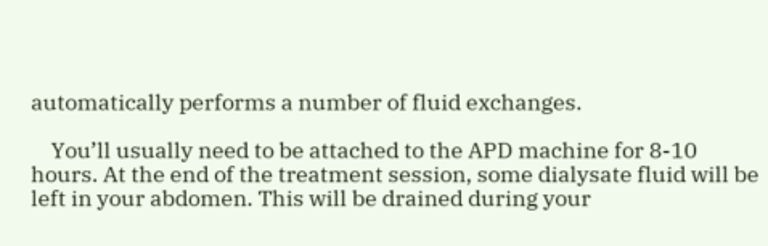automatically performs a number of fluid exchanges.

    You’ll usually need to be attached to the APD machine for 8-10 hours. At the end of the treatment session, some dialysate fluid will be left in your abdomen. This will be drained during your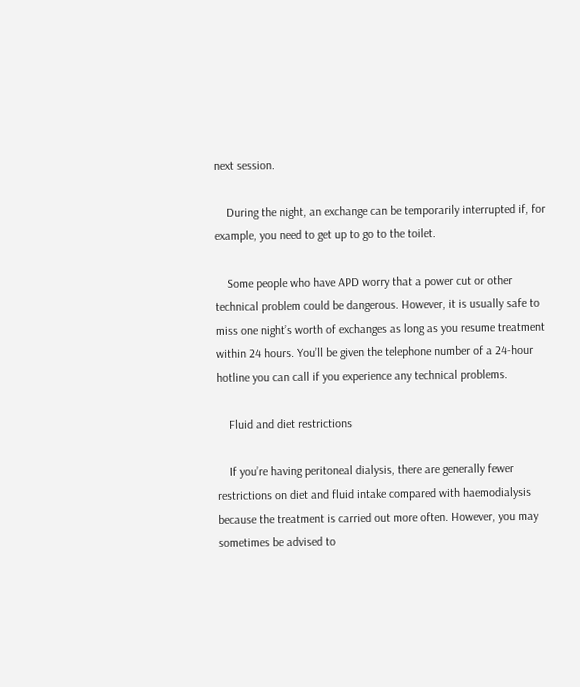next session.

    During the night, an exchange can be temporarily interrupted if, for example, you need to get up to go to the toilet.

    Some people who have APD worry that a power cut or other technical problem could be dangerous. However, it is usually safe to miss one night’s worth of exchanges as long as you resume treatment within 24 hours. You’ll be given the telephone number of a 24-hour hotline you can call if you experience any technical problems.

    Fluid and diet restrictions

    If you’re having peritoneal dialysis, there are generally fewer restrictions on diet and fluid intake compared with haemodialysis because the treatment is carried out more often. However, you may sometimes be advised to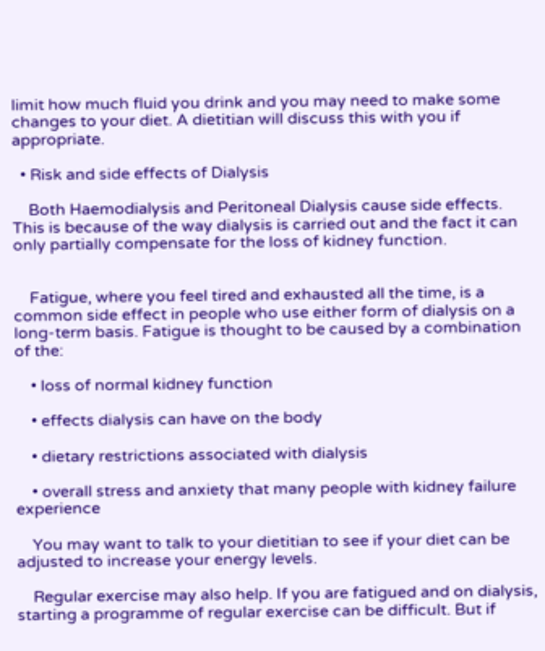limit how much fluid you drink and you may need to make some changes to your diet. A dietitian will discuss this with you if appropriate.

  • Risk and side effects of Dialysis

    Both Haemodialysis and Peritoneal Dialysis cause side effects. This is because of the way dialysis is carried out and the fact it can only partially compensate for the loss of kidney function.


    Fatigue, where you feel tired and exhausted all the time, is a common side effect in people who use either form of dialysis on a long-term basis. Fatigue is thought to be caused by a combination of the:

    • loss of normal kidney function

    • effects dialysis can have on the body

    • dietary restrictions associated with dialysis

    • overall stress and anxiety that many people with kidney failure experience

    You may want to talk to your dietitian to see if your diet can be adjusted to increase your energy levels.

    Regular exercise may also help. If you are fatigued and on dialysis, starting a programme of regular exercise can be difficult. But if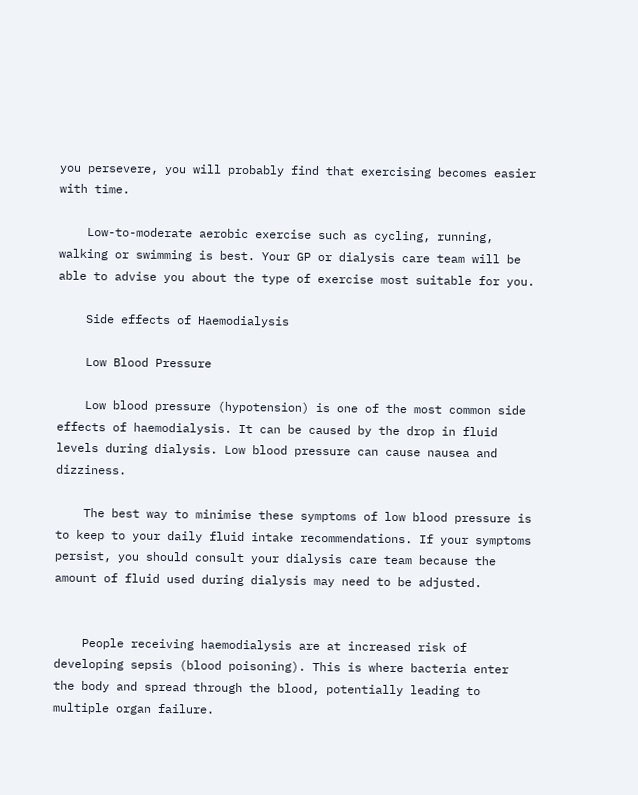you persevere, you will probably find that exercising becomes easier with time.

    Low-to-moderate aerobic exercise such as cycling, running, walking or swimming is best. Your GP or dialysis care team will be able to advise you about the type of exercise most suitable for you.

    Side effects of Haemodialysis

    Low Blood Pressure

    Low blood pressure (hypotension) is one of the most common side effects of haemodialysis. It can be caused by the drop in fluid levels during dialysis. Low blood pressure can cause nausea and dizziness.

    The best way to minimise these symptoms of low blood pressure is to keep to your daily fluid intake recommendations. If your symptoms persist, you should consult your dialysis care team because the amount of fluid used during dialysis may need to be adjusted.


    People receiving haemodialysis are at increased risk of developing sepsis (blood poisoning). This is where bacteria enter the body and spread through the blood, potentially leading to multiple organ failure.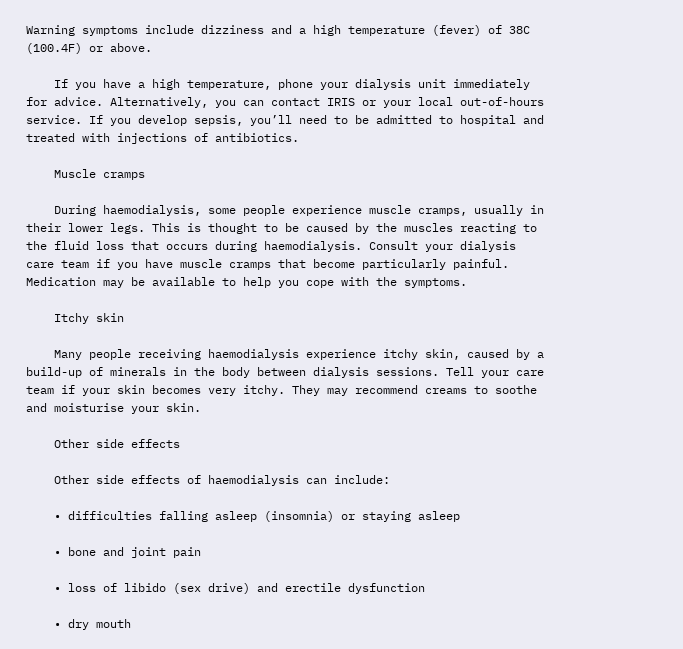Warning symptoms include dizziness and a high temperature (fever) of 38C (100.4F) or above.

    If you have a high temperature, phone your dialysis unit immediately for advice. Alternatively, you can contact IRIS or your local out-of-hours service. If you develop sepsis, you’ll need to be admitted to hospital and treated with injections of antibiotics.

    Muscle cramps

    During haemodialysis, some people experience muscle cramps, usually in their lower legs. This is thought to be caused by the muscles reacting to the fluid loss that occurs during haemodialysis. Consult your dialysis care team if you have muscle cramps that become particularly painful. Medication may be available to help you cope with the symptoms.

    Itchy skin

    Many people receiving haemodialysis experience itchy skin, caused by a build-up of minerals in the body between dialysis sessions. Tell your care team if your skin becomes very itchy. They may recommend creams to soothe and moisturise your skin.

    Other side effects

    Other side effects of haemodialysis can include:

    • difficulties falling asleep (insomnia) or staying asleep

    • bone and joint pain

    • loss of libido (sex drive) and erectile dysfunction

    • dry mouth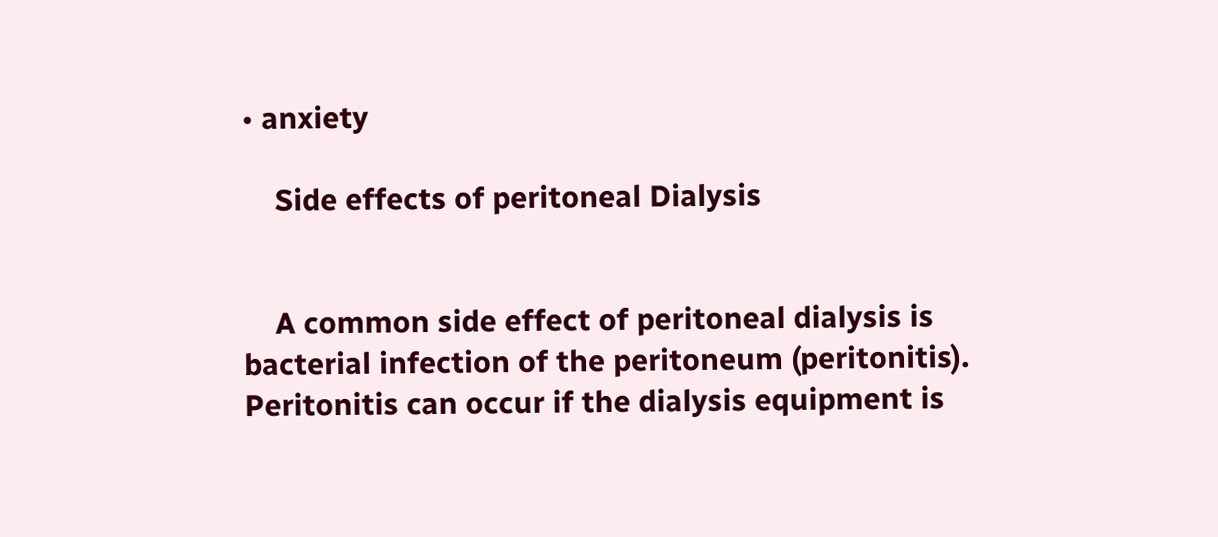• anxiety

    Side effects of peritoneal Dialysis


    A common side effect of peritoneal dialysis is bacterial infection of the peritoneum (peritonitis). Peritonitis can occur if the dialysis equipment is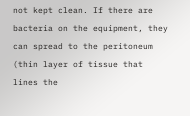not kept clean. If there are bacteria on the equipment, they can spread to the peritoneum (thin layer of tissue that lines the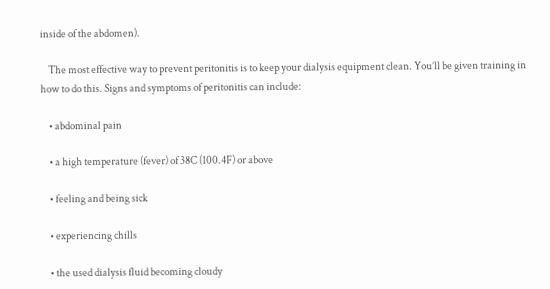inside of the abdomen).

    The most effective way to prevent peritonitis is to keep your dialysis equipment clean. You’ll be given training in how to do this. Signs and symptoms of peritonitis can include:

    • abdominal pain

    • a high temperature (fever) of 38C (100.4F) or above

    • feeling and being sick

    • experiencing chills

    • the used dialysis fluid becoming cloudy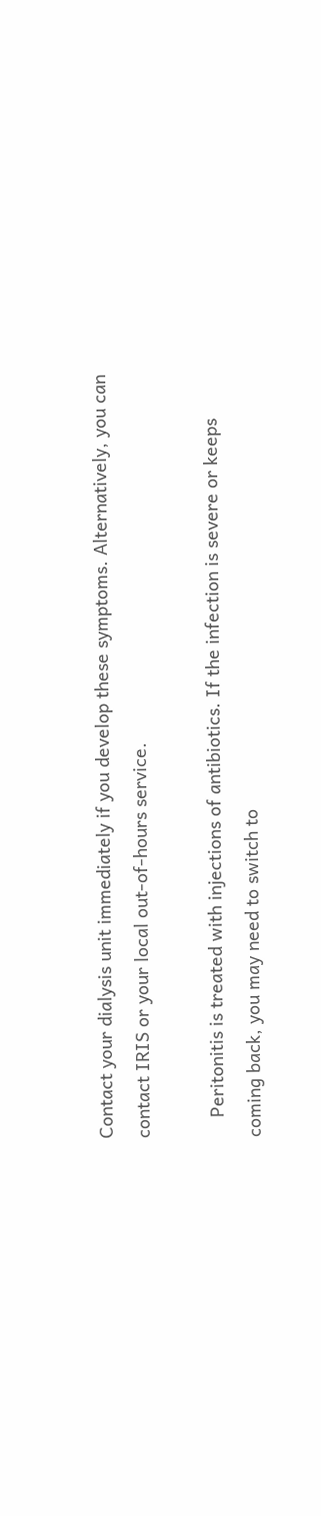Contact your dialysis unit immediately if you develop these symptoms. Alternatively, you can contact IRIS or your local out-of-hours service.

    Peritonitis is treated with injections of antibiotics. If the infection is severe or keeps coming back, you may need to switch to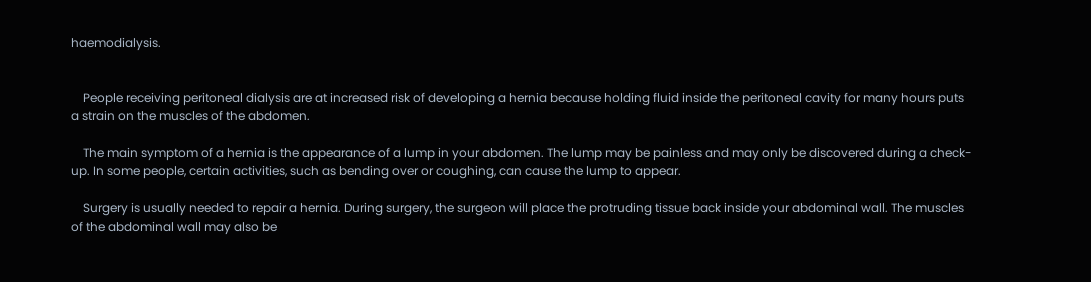haemodialysis.


    People receiving peritoneal dialysis are at increased risk of developing a hernia because holding fluid inside the peritoneal cavity for many hours puts a strain on the muscles of the abdomen.

    The main symptom of a hernia is the appearance of a lump in your abdomen. The lump may be painless and may only be discovered during a check-up. In some people, certain activities, such as bending over or coughing, can cause the lump to appear.

    Surgery is usually needed to repair a hernia. During surgery, the surgeon will place the protruding tissue back inside your abdominal wall. The muscles of the abdominal wall may also be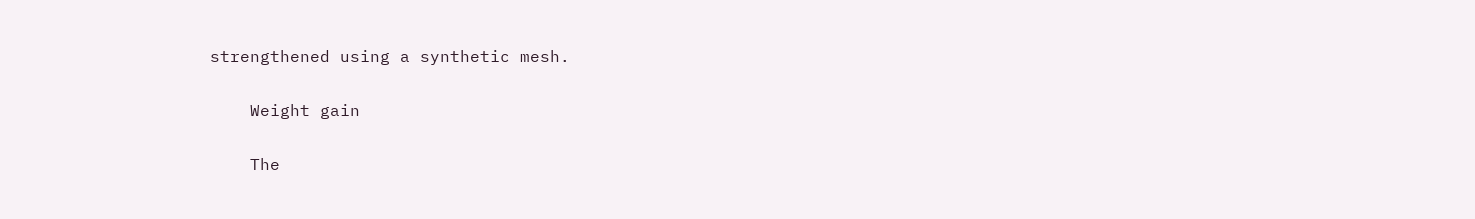strengthened using a synthetic mesh.

    Weight gain

    The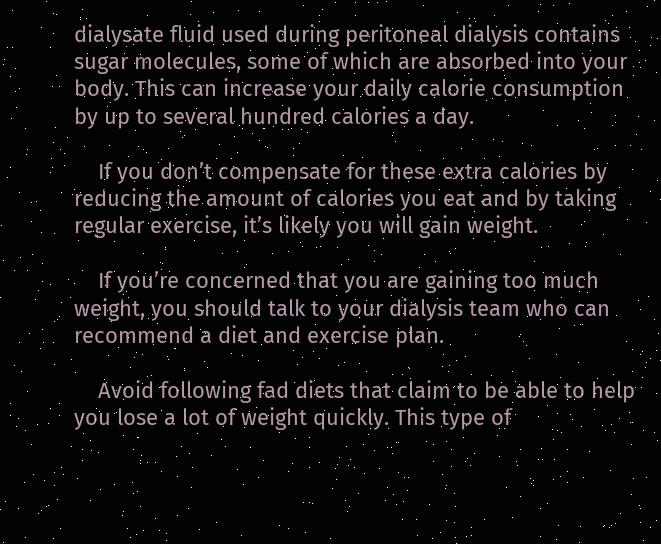dialysate fluid used during peritoneal dialysis contains sugar molecules, some of which are absorbed into your body. This can increase your daily calorie consumption by up to several hundred calories a day.

    If you don’t compensate for these extra calories by reducing the amount of calories you eat and by taking regular exercise, it’s likely you will gain weight.

    If you’re concerned that you are gaining too much weight, you should talk to your dialysis team who can recommend a diet and exercise plan.

    Avoid following fad diets that claim to be able to help you lose a lot of weight quickly. This type of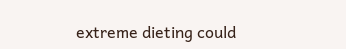extreme dieting could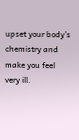upset your body’s chemistry and make you feel very ill.